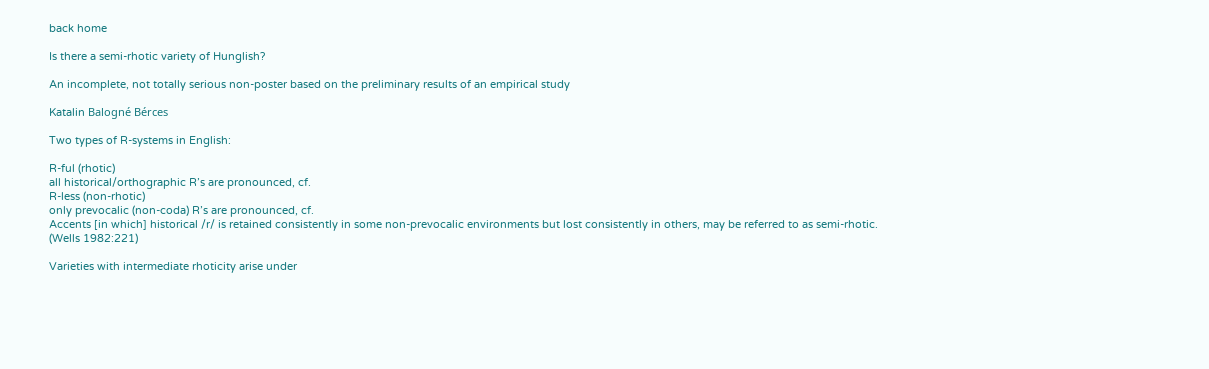back home

Is there a semi-rhotic variety of Hunglish?

An incomplete, not totally serious non-poster based on the preliminary results of an empirical study

Katalin Balogné Bérces

Two types of R-systems in English:

R-ful (rhotic)
all historical/orthographic R’s are pronounced, cf.
R-less (non-rhotic)
only prevocalic (non-coda) R’s are pronounced, cf.
Accents [in which] historical /r/ is retained consistently in some non-prevocalic environments but lost consistently in others, may be referred to as semi-rhotic.
(Wells 1982:221)

Varieties with intermediate rhoticity arise under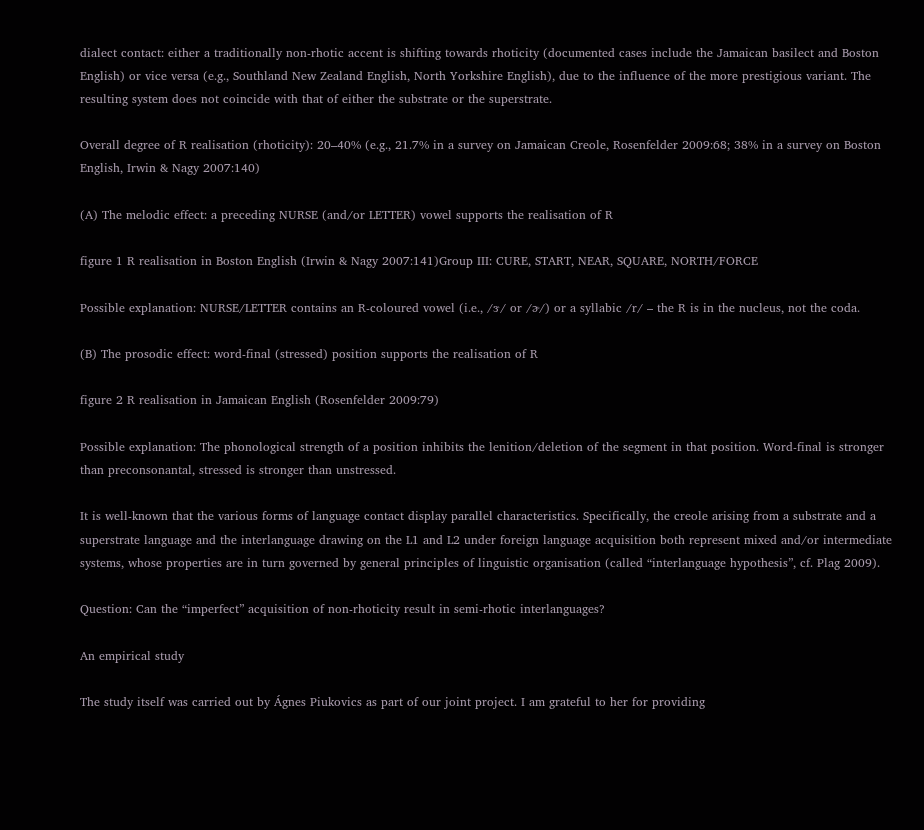dialect contact: either a traditionally non-rhotic accent is shifting towards rhoticity (documented cases include the Jamaican basilect and Boston English) or vice versa (e.g., Southland New Zealand English, North Yorkshire English), due to the influence of the more prestigious variant. The resulting system does not coincide with that of either the substrate or the superstrate.

Overall degree of R realisation (rhoticity): 20–40% (e.g., 21.7% in a survey on Jamaican Creole, Rosenfelder 2009:68; 38% in a survey on Boston English, Irwin & Nagy 2007:140)

(A) The melodic effect: a preceding NURSE (and/or LETTER) vowel supports the realisation of R

figure 1 R realisation in Boston English (Irwin & Nagy 2007:141)Group III: CURE, START, NEAR, SQUARE, NORTH/FORCE

Possible explanation: NURSE/LETTER contains an R-coloured vowel (i.e., /ɝ/ or /ɚ/) or a syllabic /r/ – the R is in the nucleus, not the coda.

(B) The prosodic effect: word-final (stressed) position supports the realisation of R

figure 2 R realisation in Jamaican English (Rosenfelder 2009:79)

Possible explanation: The phonological strength of a position inhibits the lenition/deletion of the segment in that position. Word-final is stronger than preconsonantal, stressed is stronger than unstressed.

It is well-known that the various forms of language contact display parallel characteristics. Specifically, the creole arising from a substrate and a superstrate language and the interlanguage drawing on the L1 and L2 under foreign language acquisition both represent mixed and/or intermediate systems, whose properties are in turn governed by general principles of linguistic organisation (called “interlanguage hypothesis”, cf. Plag 2009).

Question: Can the “imperfect” acquisition of non-rhoticity result in semi-rhotic interlanguages?

An empirical study

The study itself was carried out by Ágnes Piukovics as part of our joint project. I am grateful to her for providing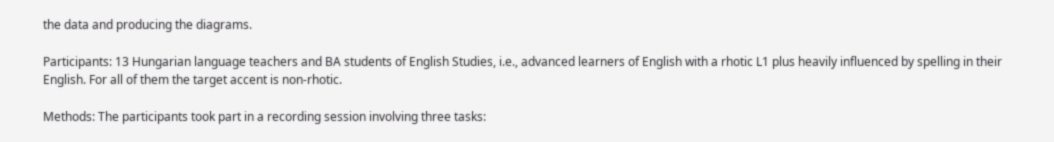the data and producing the diagrams.

Participants: 13 Hungarian language teachers and BA students of English Studies, i.e., advanced learners of English with a rhotic L1 plus heavily influenced by spelling in their English. For all of them the target accent is non-rhotic.

Methods: The participants took part in a recording session involving three tasks: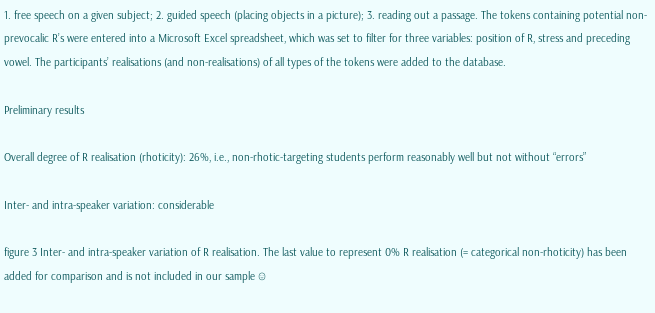1. free speech on a given subject; 2. guided speech (placing objects in a picture); 3. reading out a passage. The tokens containing potential non-prevocalic R’s were entered into a Microsoft Excel spreadsheet, which was set to filter for three variables: position of R, stress and preceding vowel. The participants’ realisations (and non-realisations) of all types of the tokens were added to the database.

Preliminary results

Overall degree of R realisation (rhoticity): 26%, i.e., non-rhotic-targeting students perform reasonably well but not without “errors”

Inter- and intra-speaker variation: considerable

figure 3 Inter- and intra-speaker variation of R realisation. The last value to represent 0% R realisation (= categorical non-rhoticity) has been added for comparison and is not included in our sample ☺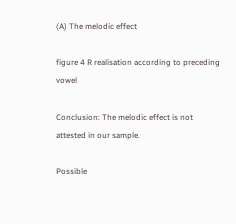(A) The melodic effect

figure 4 R realisation according to preceding vowel

Conclusion: The melodic effect is not attested in our sample.

Possible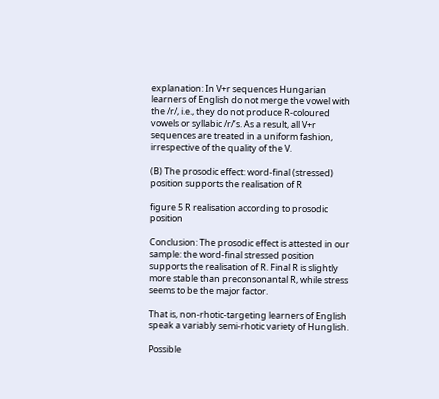explanation: In V+r sequences Hungarian learners of English do not merge the vowel with the /r/, i.e., they do not produce R-coloured vowels or syllabic /r/’s. As a result, all V+r sequences are treated in a uniform fashion, irrespective of the quality of the V.

(B) The prosodic effect: word-final (stressed) position supports the realisation of R

figure 5 R realisation according to prosodic position

Conclusion: The prosodic effect is attested in our sample: the word-final stressed position supports the realisation of R. Final R is slightly more stable than preconsonantal R, while stress seems to be the major factor.

That is, non-rhotic-targeting learners of English speak a variably semi-rhotic variety of Hunglish.

Possible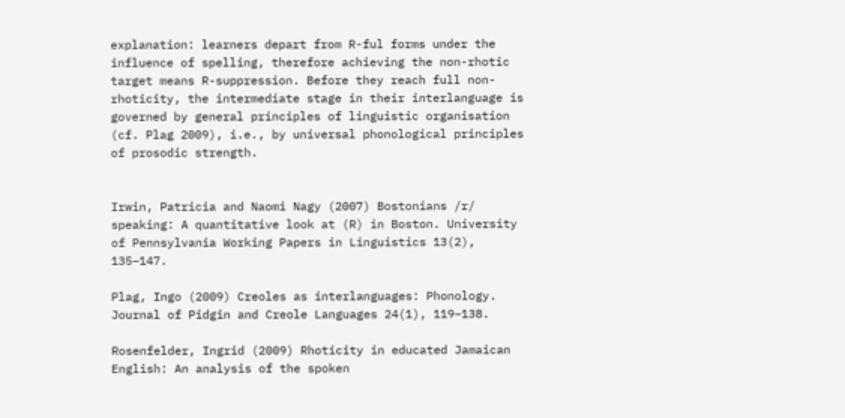explanation: learners depart from R-ful forms under the influence of spelling, therefore achieving the non-rhotic target means R-suppression. Before they reach full non-rhoticity, the intermediate stage in their interlanguage is governed by general principles of linguistic organisation (cf. Plag 2009), i.e., by universal phonological principles of prosodic strength.


Irwin, Patricia and Naomi Nagy (2007) Bostonians /r/ speaking: A quantitative look at (R) in Boston. University of Pennsylvania Working Papers in Linguistics 13(2), 135–147.

Plag, Ingo (2009) Creoles as interlanguages: Phonology. Journal of Pidgin and Creole Languages 24(1), 119–138.

Rosenfelder, Ingrid (2009) Rhoticity in educated Jamaican English: An analysis of the spoken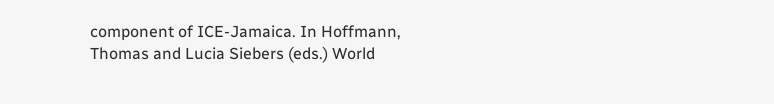component of ICE-Jamaica. In Hoffmann, Thomas and Lucia Siebers (eds.) World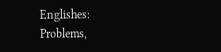Englishes: Problems,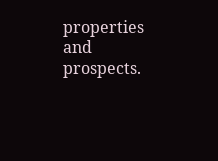properties and prospects.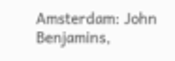Amsterdam: John Benjamins,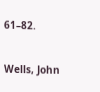61–82.

Wells, John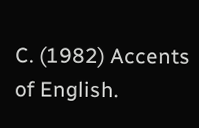C. (1982) Accents of English.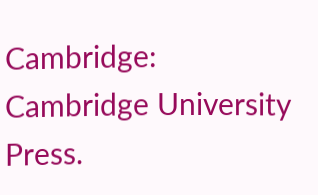Cambridge: Cambridge University Press.